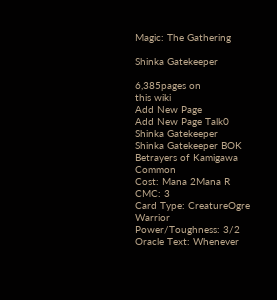Magic: The Gathering

Shinka Gatekeeper

6,385pages on
this wiki
Add New Page
Add New Page Talk0
Shinka Gatekeeper
Shinka Gatekeeper BOK
Betrayers of Kamigawa Common
Cost: Mana 2Mana R
CMC: 3
Card Type: CreatureOgre Warrior
Power/Toughness: 3/2
Oracle Text: Whenever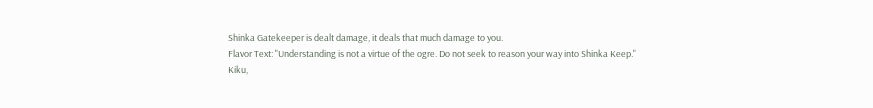Shinka Gatekeeper is dealt damage, it deals that much damage to you.
Flavor Text: "Understanding is not a virtue of the ogre. Do not seek to reason your way into Shinka Keep."
Kiku,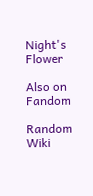Night's Flower

Also on Fandom

Random Wiki